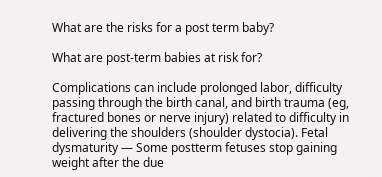What are the risks for a post term baby?

What are post-term babies at risk for?

Complications can include prolonged labor, difficulty passing through the birth canal, and birth trauma (eg, fractured bones or nerve injury) related to difficulty in delivering the shoulders (shoulder dystocia). Fetal dysmaturity — Some postterm fetuses stop gaining weight after the due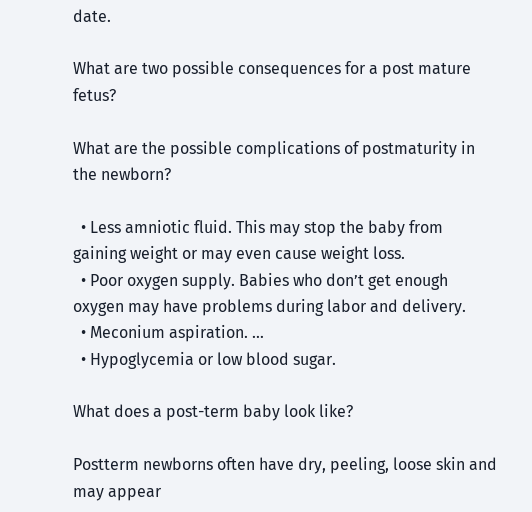date.

What are two possible consequences for a post mature fetus?

What are the possible complications of postmaturity in the newborn?

  • Less amniotic fluid. This may stop the baby from gaining weight or may even cause weight loss.
  • Poor oxygen supply. Babies who don’t get enough oxygen may have problems during labor and delivery.
  • Meconium aspiration. …
  • Hypoglycemia or low blood sugar.

What does a post-term baby look like?

Postterm newborns often have dry, peeling, loose skin and may appear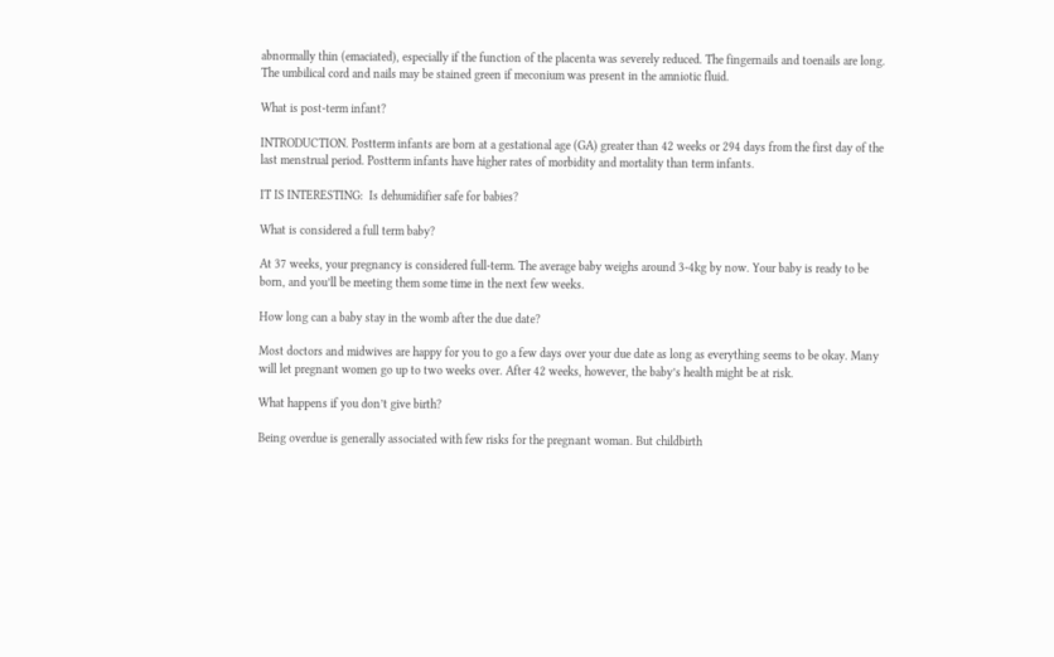abnormally thin (emaciated), especially if the function of the placenta was severely reduced. The fingernails and toenails are long. The umbilical cord and nails may be stained green if meconium was present in the amniotic fluid.

What is post-term infant?

INTRODUCTION. Postterm infants are born at a gestational age (GA) greater than 42 weeks or 294 days from the first day of the last menstrual period. Postterm infants have higher rates of morbidity and mortality than term infants.

IT IS INTERESTING:  Is dehumidifier safe for babies?

What is considered a full term baby?

At 37 weeks, your pregnancy is considered full-term. The average baby weighs around 3-4kg by now. Your baby is ready to be born, and you’ll be meeting them some time in the next few weeks.

How long can a baby stay in the womb after the due date?

Most doctors and midwives are happy for you to go a few days over your due date as long as everything seems to be okay. Many will let pregnant women go up to two weeks over. After 42 weeks, however, the baby’s health might be at risk.

What happens if you don’t give birth?

Being overdue is generally associated with few risks for the pregnant woman. But childbirth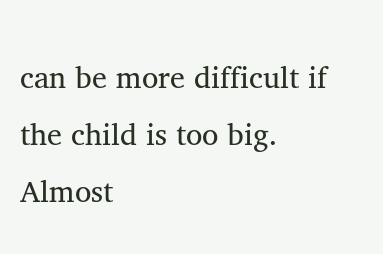can be more difficult if the child is too big. Almost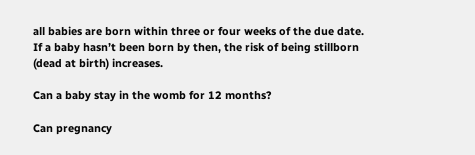all babies are born within three or four weeks of the due date. If a baby hasn’t been born by then, the risk of being stillborn (dead at birth) increases.

Can a baby stay in the womb for 12 months?

Can pregnancy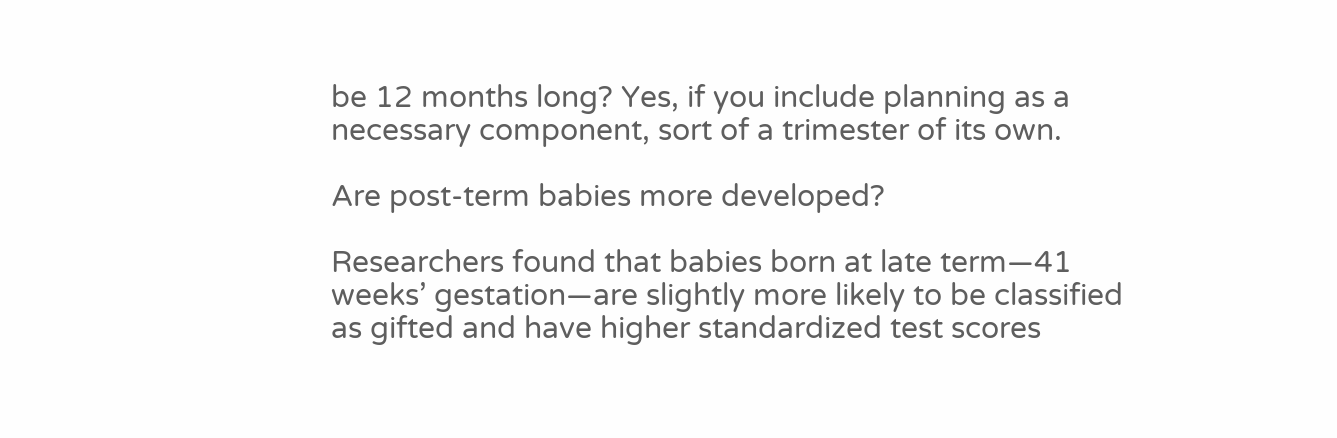be 12 months long? Yes, if you include planning as a necessary component, sort of a trimester of its own.

Are post-term babies more developed?

Researchers found that babies born at late term—41 weeks’ gestation—are slightly more likely to be classified as gifted and have higher standardized test scores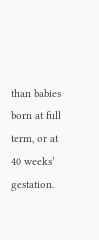than babies born at full term, or at 40 weeks’ gestation.